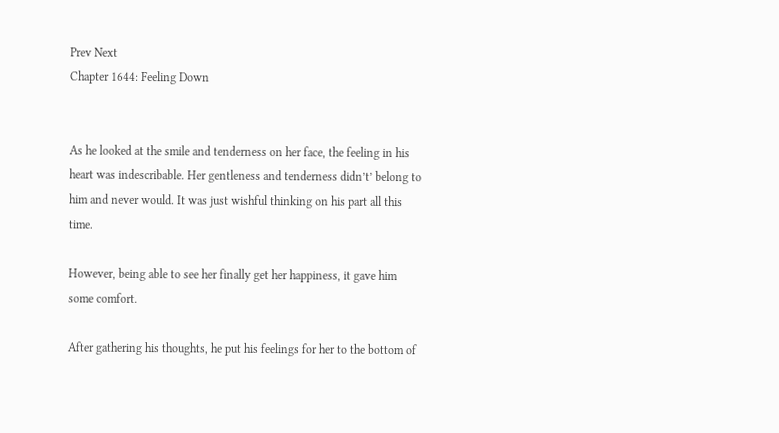Prev Next
Chapter 1644: Feeling Down


As he looked at the smile and tenderness on her face, the feeling in his heart was indescribable. Her gentleness and tenderness didn’t’ belong to him and never would. It was just wishful thinking on his part all this time.

However, being able to see her finally get her happiness, it gave him some comfort.

After gathering his thoughts, he put his feelings for her to the bottom of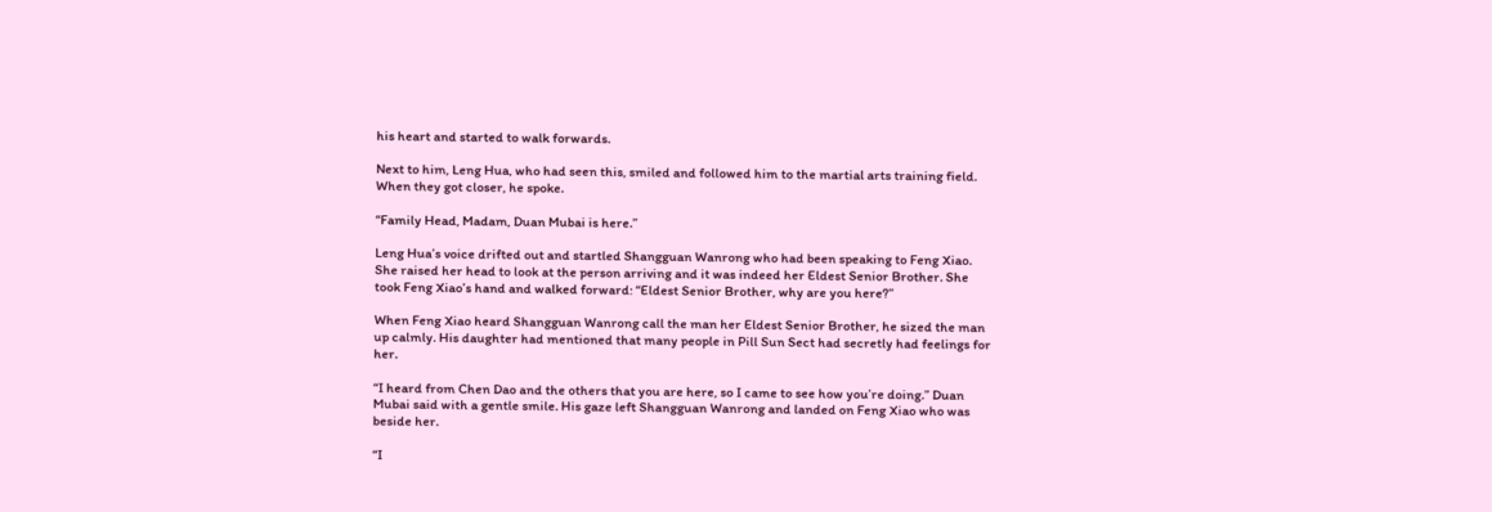his heart and started to walk forwards.

Next to him, Leng Hua, who had seen this, smiled and followed him to the martial arts training field. When they got closer, he spoke.

“Family Head, Madam, Duan Mubai is here.”

Leng Hua’s voice drifted out and startled Shangguan Wanrong who had been speaking to Feng Xiao. She raised her head to look at the person arriving and it was indeed her Eldest Senior Brother. She took Feng Xiao’s hand and walked forward: “Eldest Senior Brother, why are you here?”

When Feng Xiao heard Shangguan Wanrong call the man her Eldest Senior Brother, he sized the man up calmly. His daughter had mentioned that many people in Pill Sun Sect had secretly had feelings for her.

“I heard from Chen Dao and the others that you are here, so I came to see how you’re doing.” Duan Mubai said with a gentle smile. His gaze left Shangguan Wanrong and landed on Feng Xiao who was beside her.

“I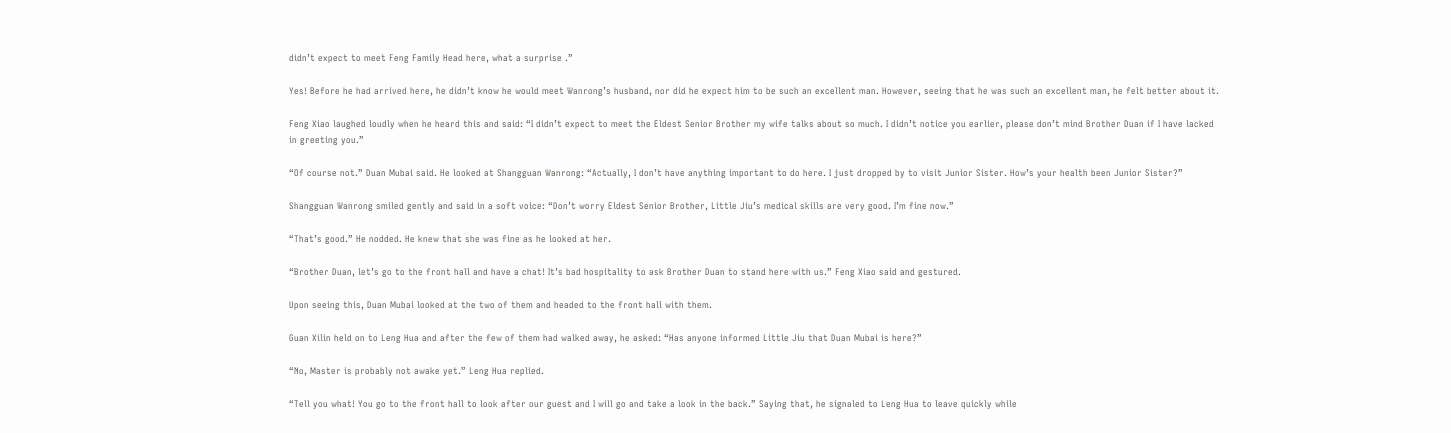didn’t expect to meet Feng Family Head here, what a surprise .”

Yes! Before he had arrived here, he didn’t know he would meet Wanrong’s husband, nor did he expect him to be such an excellent man. However, seeing that he was such an excellent man, he felt better about it.

Feng Xiao laughed loudly when he heard this and said: “I didn’t expect to meet the Eldest Senior Brother my wife talks about so much. I didn’t notice you earlier, please don’t mind Brother Duan if I have lacked in greeting you.”

“Of course not.” Duan Mubai said. He looked at Shangguan Wanrong: “Actually, I don’t have anything important to do here. I just dropped by to visit Junior Sister. How’s your health been Junior Sister?”

Shangguan Wanrong smiled gently and said in a soft voice: “Don’t worry Eldest Senior Brother, Little Jiu’s medical skills are very good. I’m fine now.”

“That’s good.” He nodded. He knew that she was fine as he looked at her.

“Brother Duan, let’s go to the front hall and have a chat! It’s bad hospitality to ask Brother Duan to stand here with us.” Feng Xiao said and gestured.

Upon seeing this, Duan Mubai looked at the two of them and headed to the front hall with them.

Guan Xilin held on to Leng Hua and after the few of them had walked away, he asked: “Has anyone informed Little Jiu that Duan Mubai is here?”

“No, Master is probably not awake yet.” Leng Hua replied.

“Tell you what! You go to the front hall to look after our guest and I will go and take a look in the back.” Saying that, he signaled to Leng Hua to leave quickly while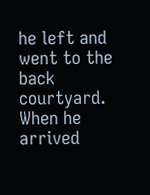he left and went to the back courtyard. When he arrived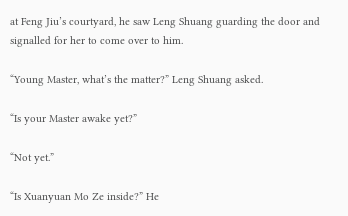at Feng Jiu’s courtyard, he saw Leng Shuang guarding the door and signalled for her to come over to him.

“Young Master, what’s the matter?” Leng Shuang asked.

“Is your Master awake yet?”

“Not yet.”

“Is Xuanyuan Mo Ze inside?” He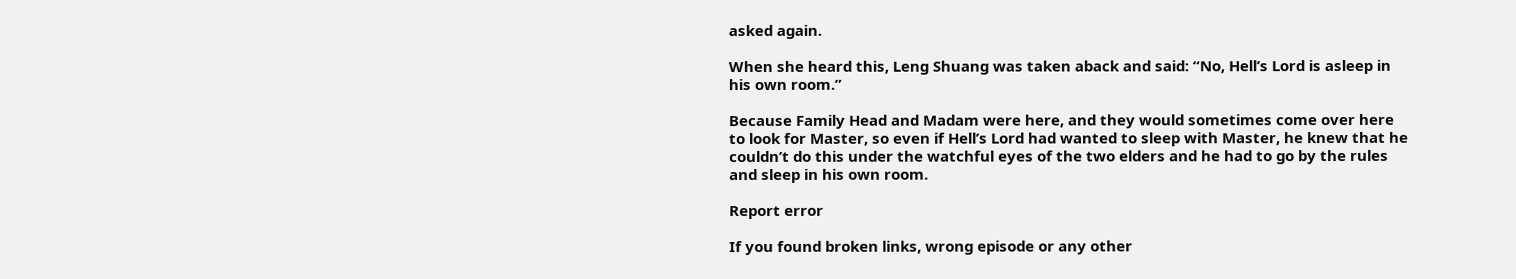asked again.

When she heard this, Leng Shuang was taken aback and said: “No, Hell’s Lord is asleep in his own room.”

Because Family Head and Madam were here, and they would sometimes come over here to look for Master, so even if Hell’s Lord had wanted to sleep with Master, he knew that he couldn’t do this under the watchful eyes of the two elders and he had to go by the rules and sleep in his own room.

Report error

If you found broken links, wrong episode or any other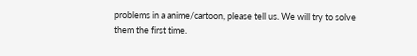problems in a anime/cartoon, please tell us. We will try to solve them the first time.